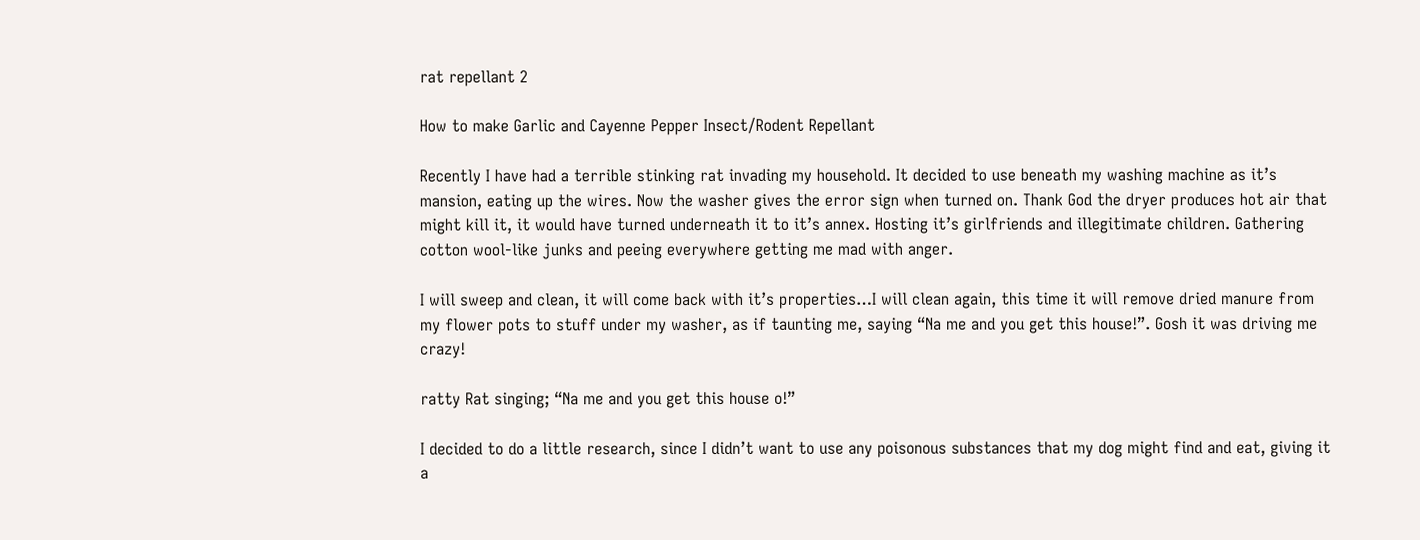rat repellant 2

How to make Garlic and Cayenne Pepper Insect/Rodent Repellant

Recently I have had a terrible stinking rat invading my household. It decided to use beneath my washing machine as it’s mansion, eating up the wires. Now the washer gives the error sign when turned on. Thank God the dryer produces hot air that might kill it, it would have turned underneath it to it’s annex. Hosting it’s girlfriends and illegitimate children. Gathering cotton wool-like junks and peeing everywhere getting me mad with anger.

I will sweep and clean, it will come back with it’s properties…I will clean again, this time it will remove dried manure from my flower pots to stuff under my washer, as if taunting me, saying “Na me and you get this house!”. Gosh it was driving me crazy!

ratty Rat singing; “Na me and you get this house o!”

I decided to do a little research, since I didn’t want to use any poisonous substances that my dog might find and eat, giving it a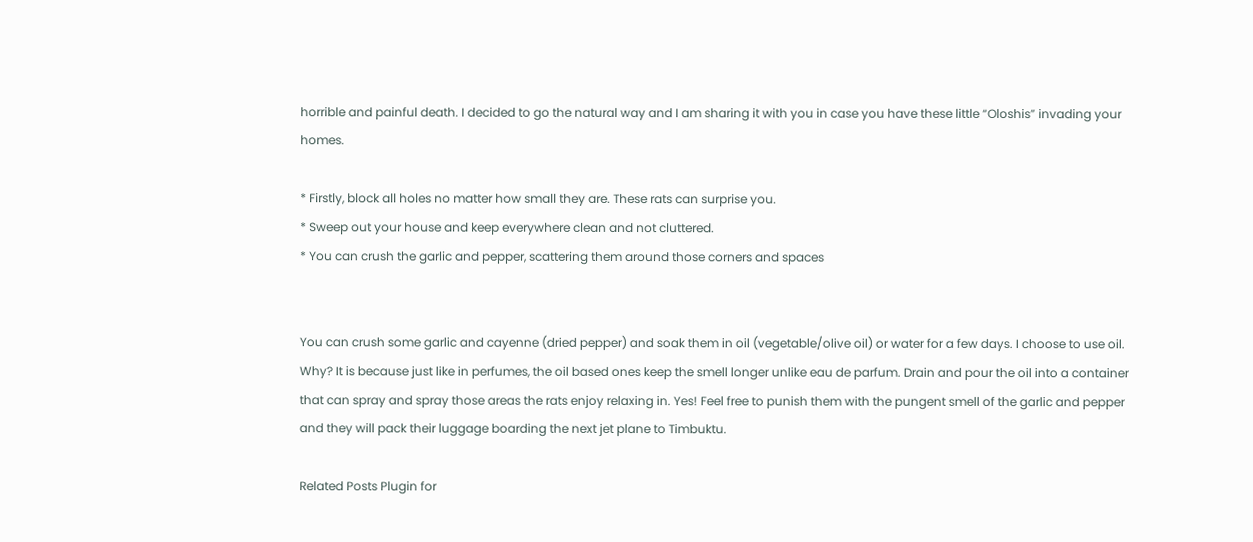horrible and painful death. I decided to go the natural way and I am sharing it with you in case you have these little “Oloshis” invading your homes.

* Firstly, block all holes no matter how small they are. These rats can surprise you.
* Sweep out your house and keep everywhere clean and not cluttered.
* You can crush the garlic and pepper, scattering them around those corners and spaces


You can crush some garlic and cayenne (dried pepper) and soak them in oil (vegetable/olive oil) or water for a few days. I choose to use oil. Why? It is because just like in perfumes, the oil based ones keep the smell longer unlike eau de parfum. Drain and pour the oil into a container that can spray and spray those areas the rats enjoy relaxing in. Yes! Feel free to punish them with the pungent smell of the garlic and pepper and they will pack their luggage boarding the next jet plane to Timbuktu.

Related Posts Plugin for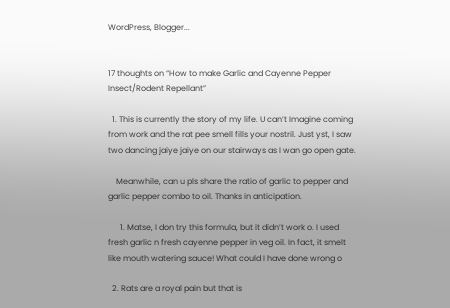WordPress, Blogger...


17 thoughts on “How to make Garlic and Cayenne Pepper Insect/Rodent Repellant”

  1. This is currently the story of my life. U can’t Imagine coming from work and the rat pee smell fills your nostril. Just yst, I saw two dancing jaiye jaiye on our stairways as I wan go open gate.

    Meanwhile, can u pls share the ratio of garlic to pepper and garlic pepper combo to oil. Thanks in anticipation.

      1. Matse, I don try this formula, but it didn’t work o. I used fresh garlic n fresh cayenne pepper in veg oil. In fact, it smelt like mouth watering sauce! What could I have done wrong o

  2. Rats are a royal pain but that is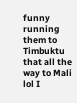funny running them to Timbuktu that all the way to Mali lol I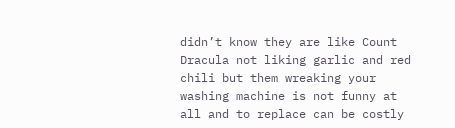didn’t know they are like Count Dracula not liking garlic and red chili but them wreaking your washing machine is not funny at all and to replace can be costly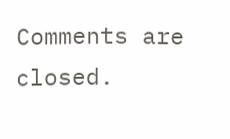Comments are closed.